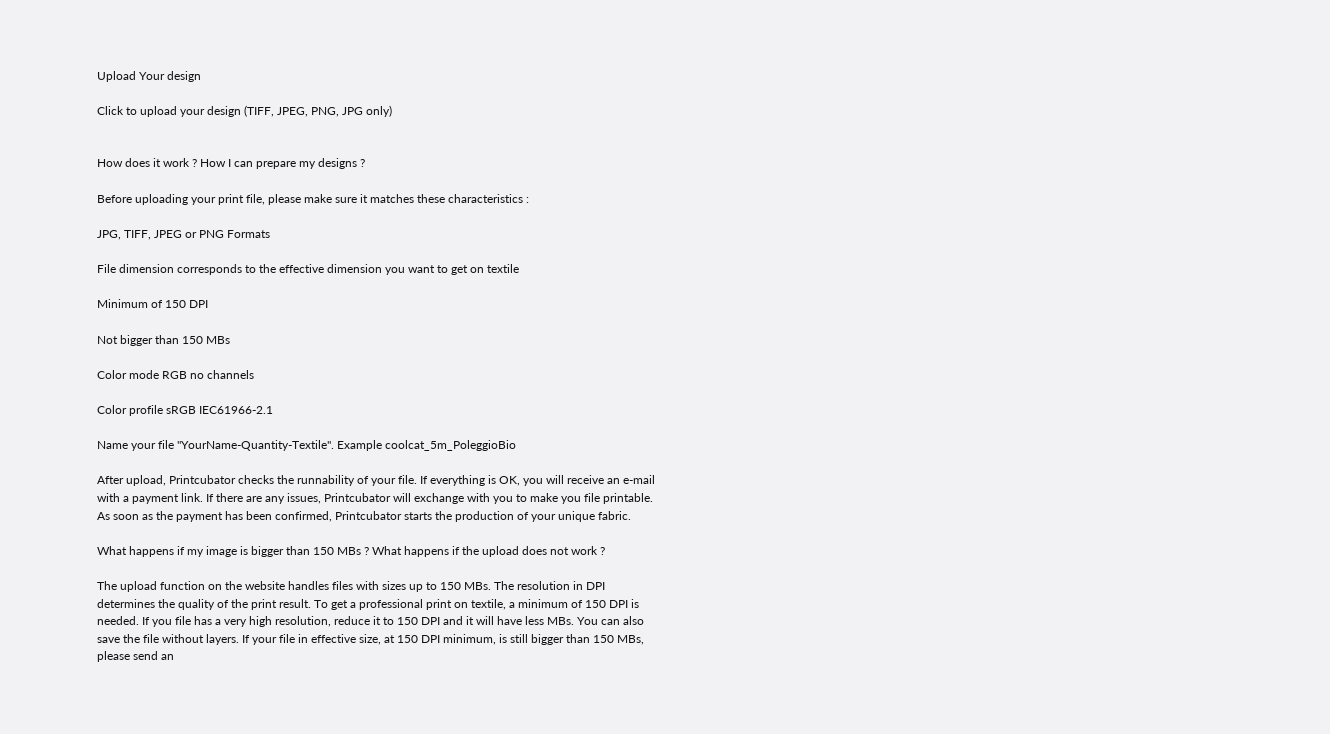Upload Your design

Click to upload your design (TIFF, JPEG, PNG, JPG only)


How does it work ? How I can prepare my designs ?

Before uploading your print file, please make sure it matches these characteristics :

JPG, TIFF, JPEG or PNG Formats

File dimension corresponds to the effective dimension you want to get on textile

Minimum of 150 DPI

Not bigger than 150 MBs

Color mode RGB no channels

Color profile sRGB IEC61966-2.1

Name your file "YourName-Quantity-Textile". Example coolcat_5m_PoleggioBio

After upload, Printcubator checks the runnability of your file. If everything is OK, you will receive an e-mail with a payment link. If there are any issues, Printcubator will exchange with you to make you file printable. As soon as the payment has been confirmed, Printcubator starts the production of your unique fabric.

What happens if my image is bigger than 150 MBs ? What happens if the upload does not work ?

The upload function on the website handles files with sizes up to 150 MBs. The resolution in DPI determines the quality of the print result. To get a professional print on textile, a minimum of 150 DPI is needed. If you file has a very high resolution, reduce it to 150 DPI and it will have less MBs. You can also save the file without layers. If your file in effective size, at 150 DPI minimum, is still bigger than 150 MBs, please send an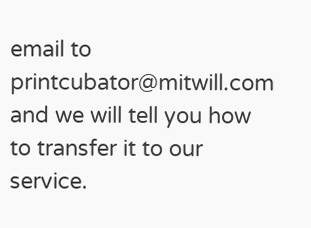email to printcubator@mitwill.com and we will tell you how to transfer it to our service.